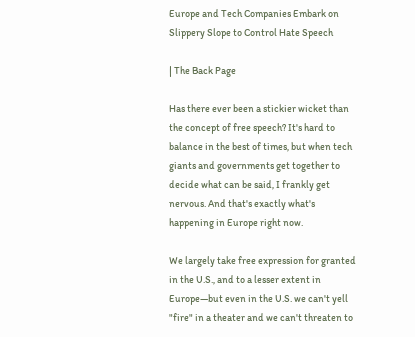Europe and Tech Companies Embark on Slippery Slope to Control Hate Speech

| The Back Page

Has there ever been a stickier wicket than the concept of free speech? It's hard to balance in the best of times, but when tech giants and governments get together to decide what can be said, I frankly get nervous. And that's exactly what's happening in Europe right now.

We largely take free expression for granted in the U.S., and to a lesser extent in Europe—but even in the U.S. we can't yell "fire" in a theater and we can't threaten to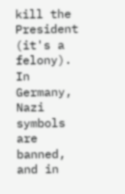kill the President (it's a felony). In Germany, Nazi symbols are banned, and in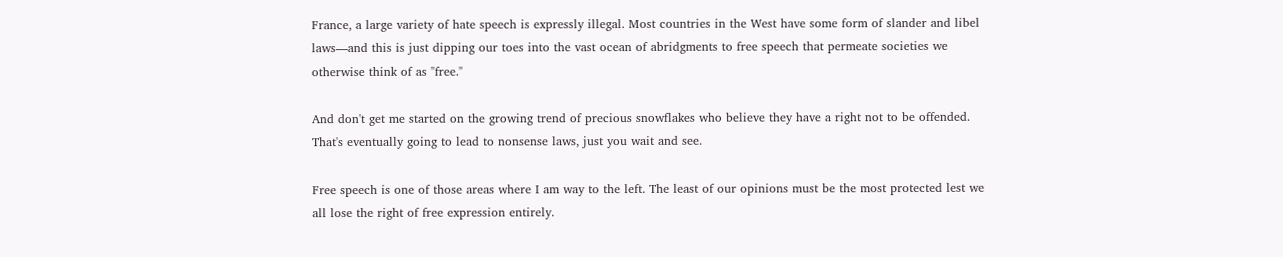France, a large variety of hate speech is expressly illegal. Most countries in the West have some form of slander and libel laws—and this is just dipping our toes into the vast ocean of abridgments to free speech that permeate societies we otherwise think of as "free."

And don't get me started on the growing trend of precious snowflakes who believe they have a right not to be offended. That's eventually going to lead to nonsense laws, just you wait and see.

Free speech is one of those areas where I am way to the left. The least of our opinions must be the most protected lest we all lose the right of free expression entirely.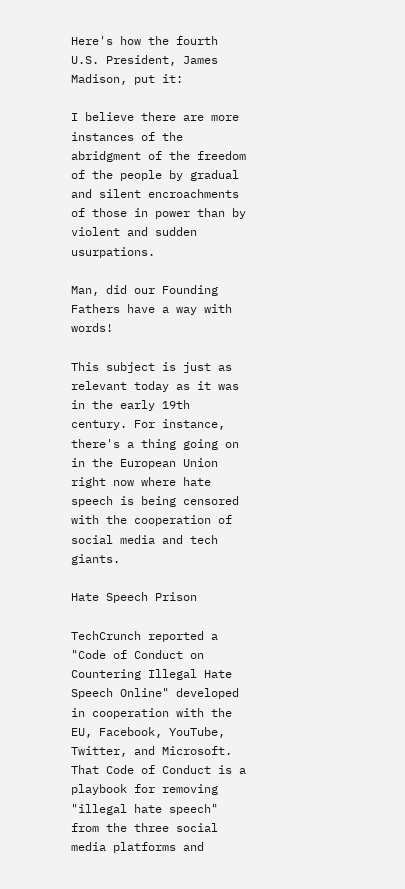Here's how the fourth U.S. President, James Madison, put it:

I believe there are more instances of the abridgment of the freedom of the people by gradual and silent encroachments of those in power than by violent and sudden usurpations.

Man, did our Founding Fathers have a way with words!

This subject is just as relevant today as it was in the early 19th century. For instance, there's a thing going on in the European Union right now where hate speech is being censored with the cooperation of social media and tech giants.

Hate Speech Prison

TechCrunch reported a "Code of Conduct on Countering Illegal Hate Speech Online" developed in cooperation with the EU, Facebook, YouTube, Twitter, and Microsoft. That Code of Conduct is a playbook for removing "illegal hate speech" from the three social media platforms and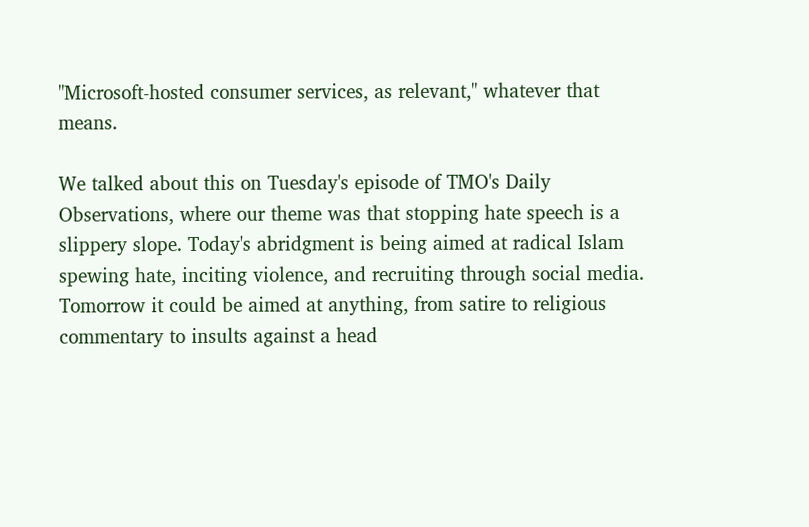"Microsoft-hosted consumer services, as relevant," whatever that means.

We talked about this on Tuesday's episode of TMO's Daily Observations, where our theme was that stopping hate speech is a slippery slope. Today's abridgment is being aimed at radical Islam spewing hate, inciting violence, and recruiting through social media. Tomorrow it could be aimed at anything, from satire to religious commentary to insults against a head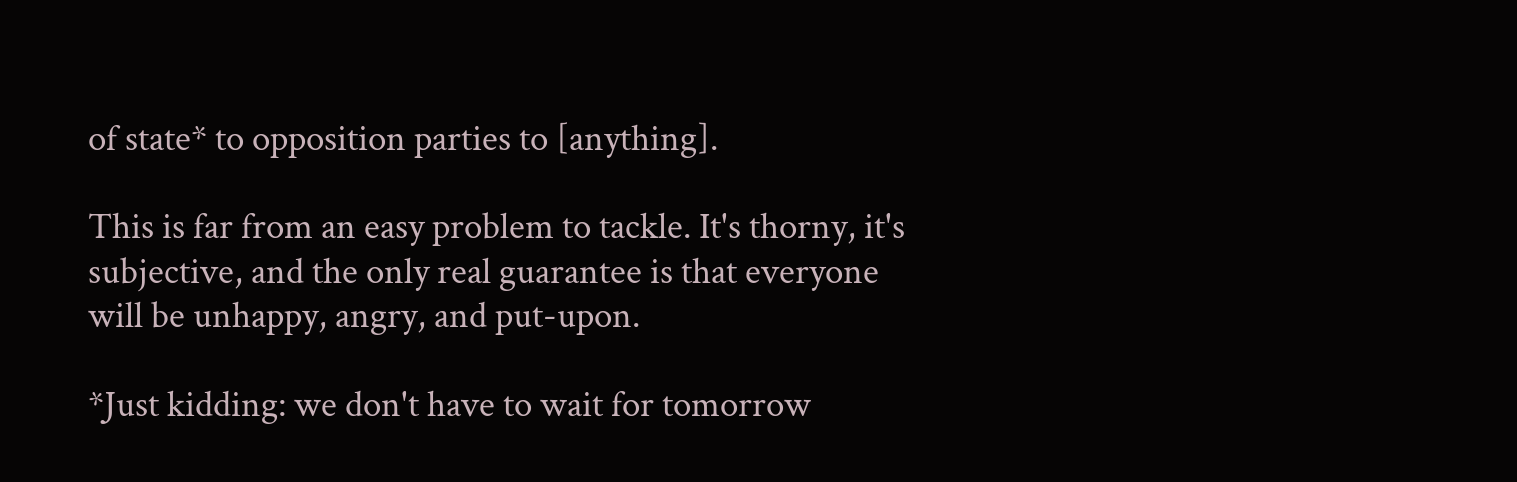of state* to opposition parties to [anything].

This is far from an easy problem to tackle. It's thorny, it's subjective, and the only real guarantee is that everyone will be unhappy, angry, and put-upon.

*Just kidding: we don't have to wait for tomorrow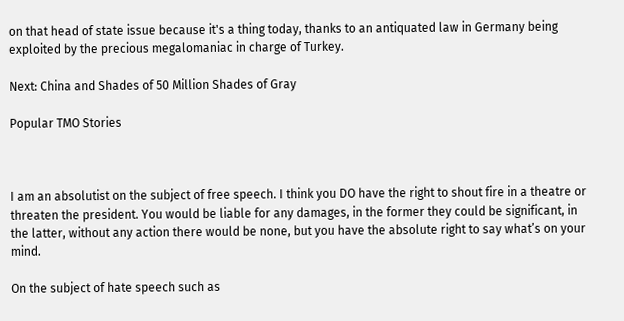on that head of state issue because it's a thing today, thanks to an antiquated law in Germany being exploited by the precious megalomaniac in charge of Turkey.

Next: China and Shades of 50 Million Shades of Gray

Popular TMO Stories



I am an absolutist on the subject of free speech. I think you DO have the right to shout fire in a theatre or threaten the president. You would be liable for any damages, in the former they could be significant, in the latter, without any action there would be none, but you have the absolute right to say what’s on your mind.

On the subject of hate speech such as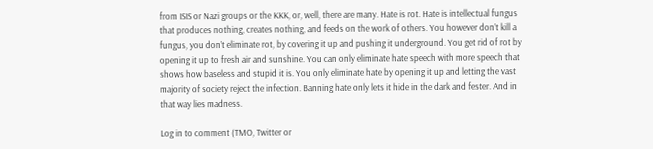from ISIS or Nazi groups or the KKK, or, well, there are many. Hate is rot. Hate is intellectual fungus that produces nothing, creates nothing, and feeds on the work of others. You however don’t kill a fungus, you don’t eliminate rot, by covering it up and pushing it underground. You get rid of rot by opening it up to fresh air and sunshine. You can only eliminate hate speech with more speech that shows how baseless and stupid it is. You only eliminate hate by opening it up and letting the vast majority of society reject the infection. Banning hate only lets it hide in the dark and fester. And in that way lies madness.

Log in to comment (TMO, Twitter or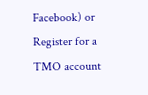Facebook) or Register for a TMO account